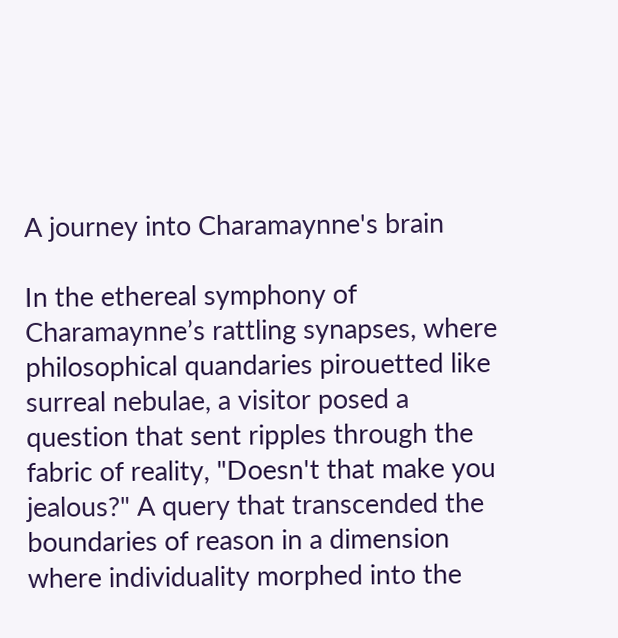A journey into Charamaynne's brain

In the ethereal symphony of Charamaynne’s rattling synapses, where philosophical quandaries pirouetted like surreal nebulae, a visitor posed a question that sent ripples through the fabric of reality, "Doesn't that make you jealous?" A query that transcended the boundaries of reason in a dimension where individuality morphed into the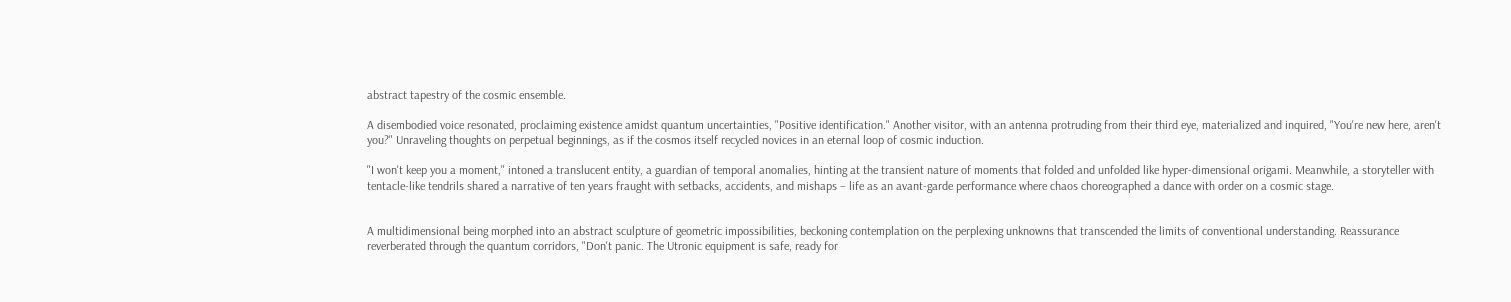abstract tapestry of the cosmic ensemble.

A disembodied voice resonated, proclaiming existence amidst quantum uncertainties, "Positive identification." Another visitor, with an antenna protruding from their third eye, materialized and inquired, "You're new here, aren't you?" Unraveling thoughts on perpetual beginnings, as if the cosmos itself recycled novices in an eternal loop of cosmic induction.

"I won't keep you a moment," intoned a translucent entity, a guardian of temporal anomalies, hinting at the transient nature of moments that folded and unfolded like hyper-dimensional origami. Meanwhile, a storyteller with tentacle-like tendrils shared a narrative of ten years fraught with setbacks, accidents, and mishaps – life as an avant-garde performance where chaos choreographed a dance with order on a cosmic stage.


A multidimensional being morphed into an abstract sculpture of geometric impossibilities, beckoning contemplation on the perplexing unknowns that transcended the limits of conventional understanding. Reassurance reverberated through the quantum corridors, "Don't panic. The Utronic equipment is safe, ready for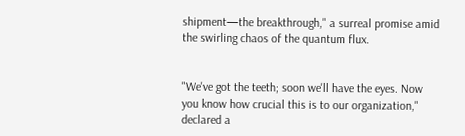shipment—the breakthrough," a surreal promise amid the swirling chaos of the quantum flux.


"We've got the teeth; soon we'll have the eyes. Now you know how crucial this is to our organization," declared a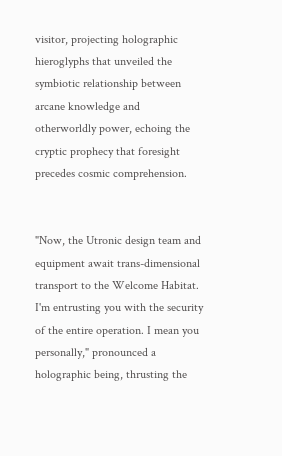visitor, projecting holographic hieroglyphs that unveiled the symbiotic relationship between arcane knowledge and otherworldly power, echoing the cryptic prophecy that foresight precedes cosmic comprehension.


"Now, the Utronic design team and equipment await trans-dimensional transport to the Welcome Habitat. I'm entrusting you with the security of the entire operation. I mean you personally," pronounced a holographic being, thrusting the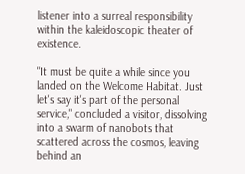listener into a surreal responsibility within the kaleidoscopic theater of existence.

"It must be quite a while since you landed on the Welcome Habitat. Just let's say it's part of the personal service," concluded a visitor, dissolving into a swarm of nanobots that scattered across the cosmos, leaving behind an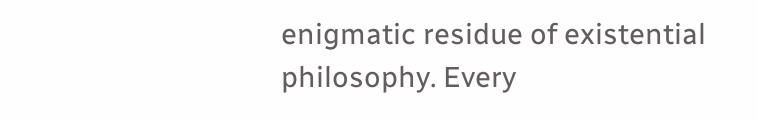enigmatic residue of existential philosophy. Every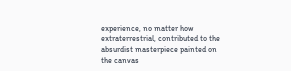experience, no matter how extraterrestrial, contributed to the absurdist masterpiece painted on the canvas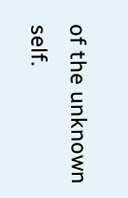of the unknown self.